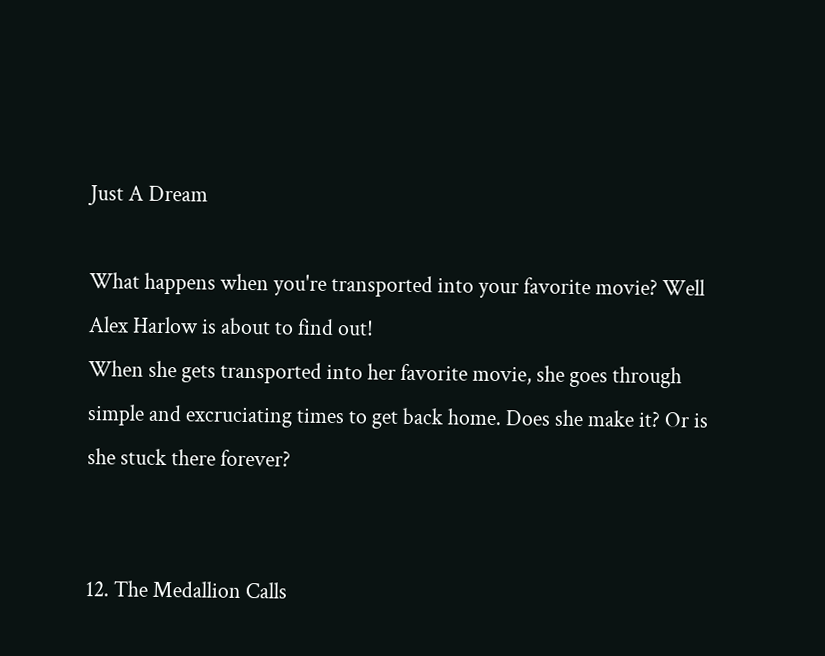Just A Dream

What happens when you're transported into your favorite movie? Well Alex Harlow is about to find out!
When she gets transported into her favorite movie, she goes through simple and excruciating times to get back home. Does she make it? Or is she stuck there forever?


12. The Medallion Calls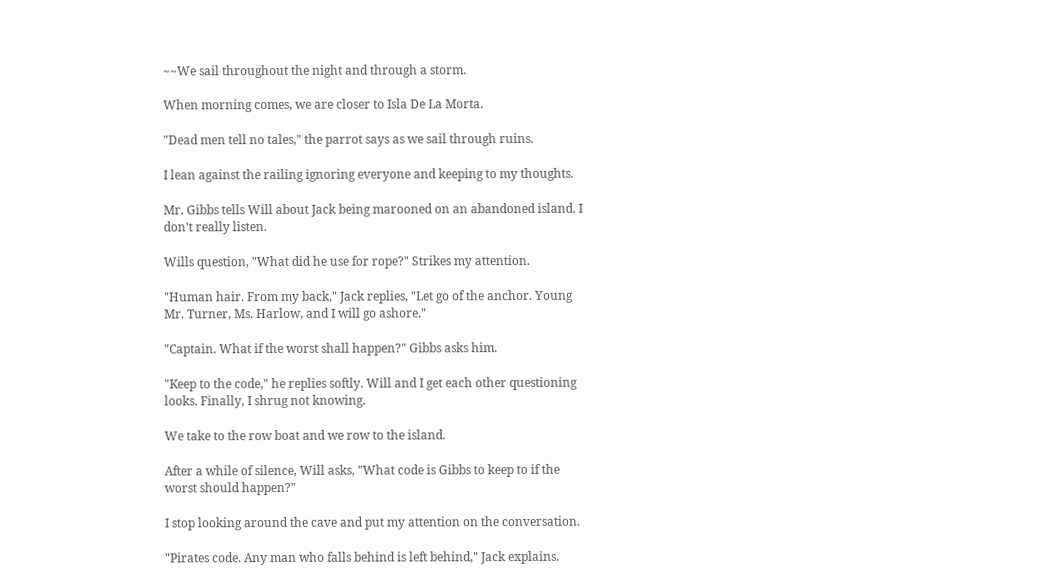~~We sail throughout the night and through a storm.

When morning comes, we are closer to Isla De La Morta.

"Dead men tell no tales," the parrot says as we sail through ruins.

I lean against the railing ignoring everyone and keeping to my thoughts.

Mr. Gibbs tells Will about Jack being marooned on an abandoned island. I don't really listen.

Wills question, "What did he use for rope?" Strikes my attention.

"Human hair. From my back," Jack replies, "Let go of the anchor. Young Mr. Turner, Ms. Harlow, and I will go ashore."

"Captain. What if the worst shall happen?" Gibbs asks him.

"Keep to the code," he replies softly. Will and I get each other questioning looks. Finally, I shrug not knowing.

We take to the row boat and we row to the island.

After a while of silence, Will asks, "What code is Gibbs to keep to if the worst should happen?"

I stop looking around the cave and put my attention on the conversation.

"Pirates code. Any man who falls behind is left behind," Jack explains.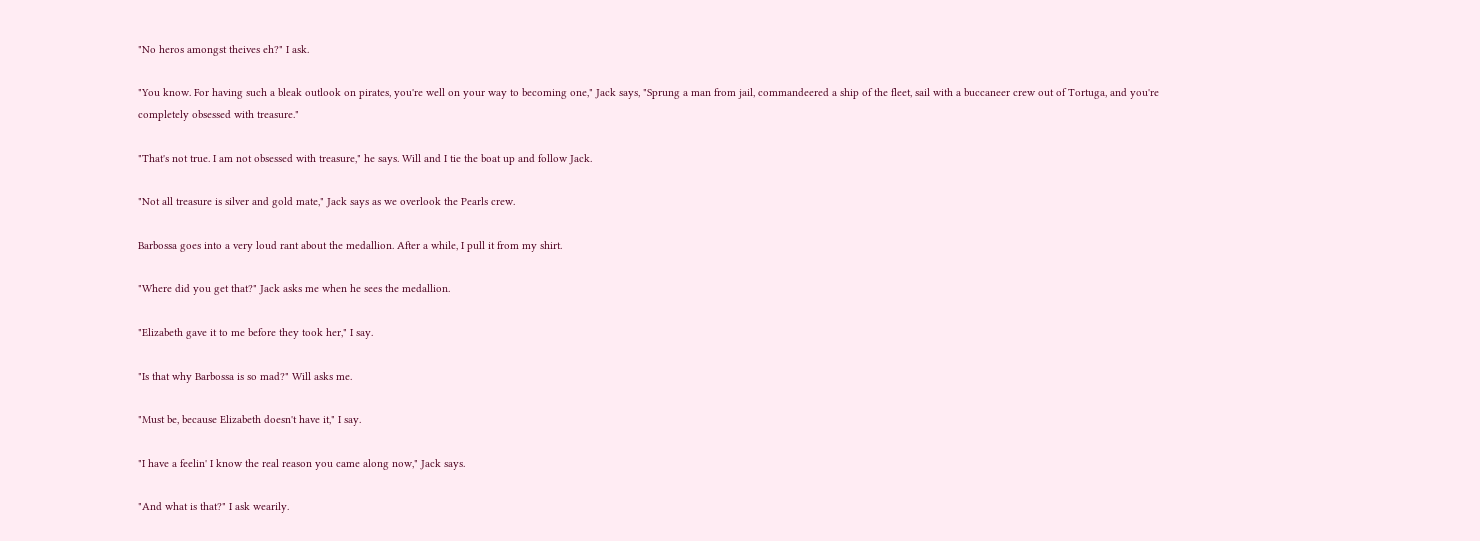"No heros amongst theives eh?" I ask.

"You know. For having such a bleak outlook on pirates, you're well on your way to becoming one," Jack says, "Sprung a man from jail, commandeered a ship of the fleet, sail with a buccaneer crew out of Tortuga, and you're completely obsessed with treasure."

"That's not true. I am not obsessed with treasure," he says. Will and I tie the boat up and follow Jack.

"Not all treasure is silver and gold mate," Jack says as we overlook the Pearls crew.

Barbossa goes into a very loud rant about the medallion. After a while, I pull it from my shirt.

"Where did you get that?" Jack asks me when he sees the medallion.

"Elizabeth gave it to me before they took her," I say.

"Is that why Barbossa is so mad?" Will asks me.

"Must be, because Elizabeth doesn't have it," I say.

"I have a feelin' I know the real reason you came along now," Jack says.

"And what is that?" I ask wearily.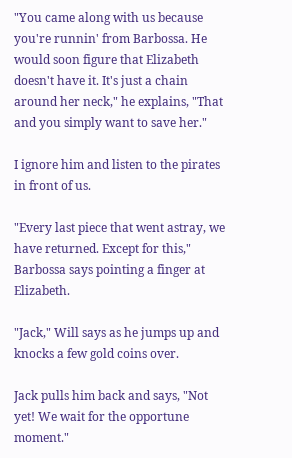"You came along with us because you're runnin' from Barbossa. He would soon figure that Elizabeth doesn't have it. It's just a chain around her neck," he explains, "That and you simply want to save her."

I ignore him and listen to the pirates in front of us.

"Every last piece that went astray, we have returned. Except for this," Barbossa says pointing a finger at Elizabeth.

"Jack," Will says as he jumps up and knocks a few gold coins over.

Jack pulls him back and says, "Not yet! We wait for the opportune moment."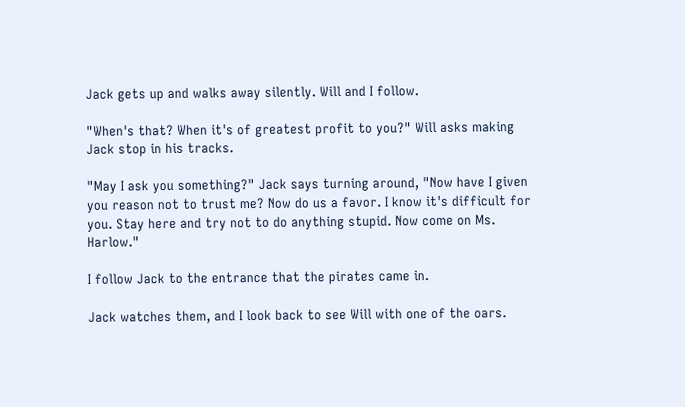Jack gets up and walks away silently. Will and I follow.

"When's that? When it's of greatest profit to you?" Will asks making Jack stop in his tracks.

"May I ask you something?" Jack says turning around, "Now have I given you reason not to trust me? Now do us a favor. I know it's difficult for you. Stay here and try not to do anything stupid. Now come on Ms. Harlow."

I follow Jack to the entrance that the pirates came in.

Jack watches them, and I look back to see Will with one of the oars.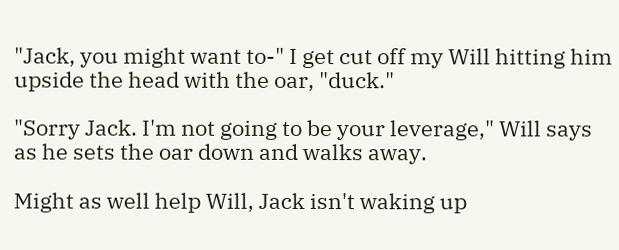"Jack, you might want to-" I get cut off my Will hitting him upside the head with the oar, "duck."

"Sorry Jack. I'm not going to be your leverage," Will says as he sets the oar down and walks away.

Might as well help Will, Jack isn't waking up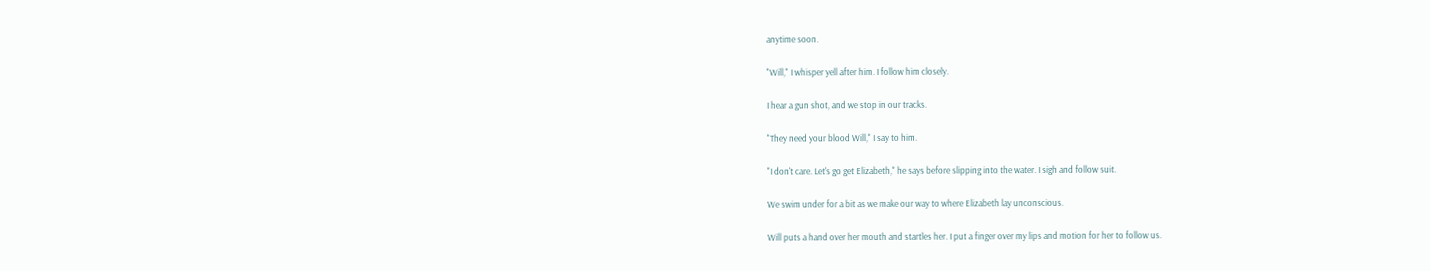anytime soon.

"Will," I whisper yell after him. I follow him closely.

I hear a gun shot, and we stop in our tracks.

"They need your blood Will," I say to him.

"I don't care. Let's go get Elizabeth," he says before slipping into the water. I sigh and follow suit.

We swim under for a bit as we make our way to where Elizabeth lay unconscious.

Will puts a hand over her mouth and startles her. I put a finger over my lips and motion for her to follow us.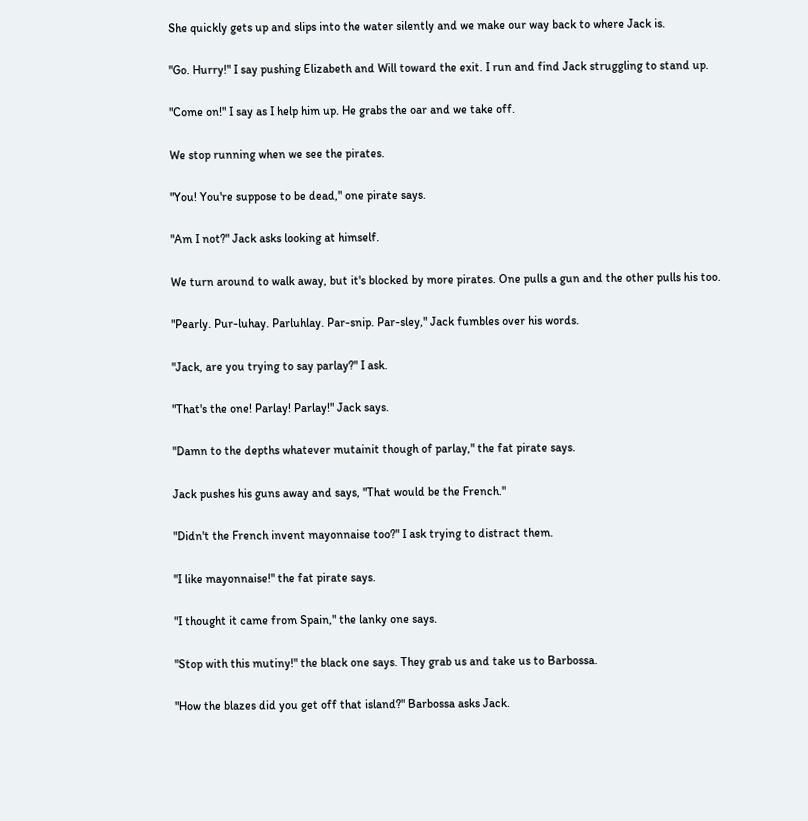She quickly gets up and slips into the water silently and we make our way back to where Jack is.

"Go. Hurry!" I say pushing Elizabeth and Will toward the exit. I run and find Jack struggling to stand up.

"Come on!" I say as I help him up. He grabs the oar and we take off.

We stop running when we see the pirates.

"You! You're suppose to be dead," one pirate says.

"Am I not?" Jack asks looking at himself.

We turn around to walk away, but it's blocked by more pirates. One pulls a gun and the other pulls his too.

"Pearly. Pur-luhay. Parluhlay. Par-snip. Par-sley," Jack fumbles over his words.

"Jack, are you trying to say parlay?" I ask.

"That's the one! Parlay! Parlay!" Jack says.

"Damn to the depths whatever mutainit though of parlay," the fat pirate says.

Jack pushes his guns away and says, "That would be the French."

"Didn't the French invent mayonnaise too?" I ask trying to distract them.

"I like mayonnaise!" the fat pirate says.

"I thought it came from Spain," the lanky one says.

"Stop with this mutiny!" the black one says. They grab us and take us to Barbossa.

"How the blazes did you get off that island?" Barbossa asks Jack.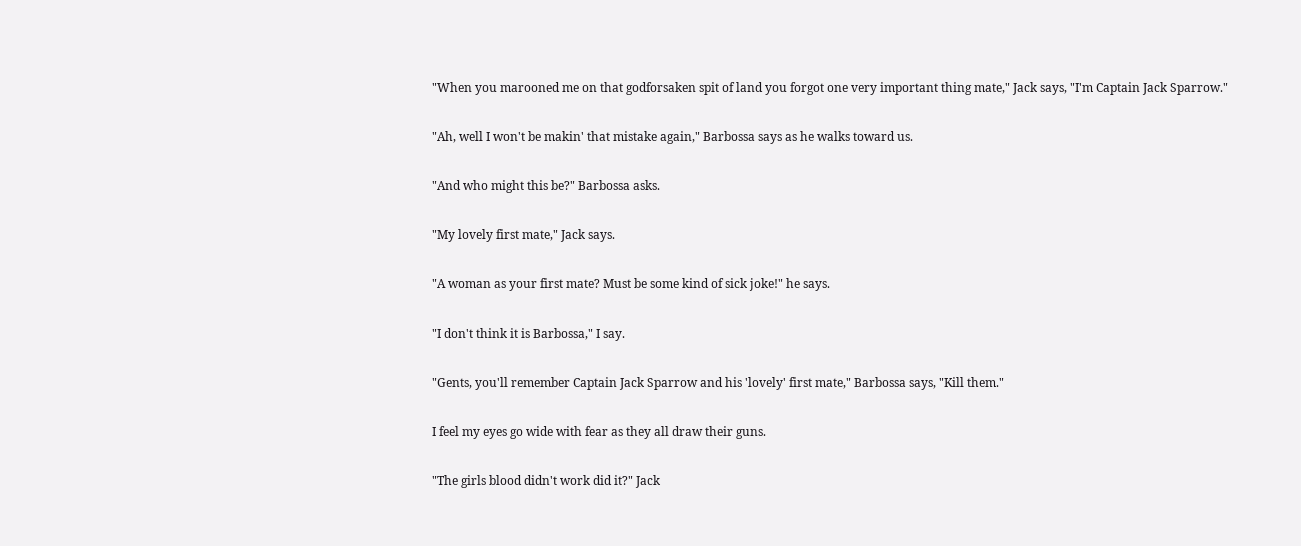"When you marooned me on that godforsaken spit of land you forgot one very important thing mate," Jack says, "I'm Captain Jack Sparrow."

"Ah, well I won't be makin' that mistake again," Barbossa says as he walks toward us.

"And who might this be?" Barbossa asks.

"My lovely first mate," Jack says.

"A woman as your first mate? Must be some kind of sick joke!" he says.

"I don't think it is Barbossa," I say.

"Gents, you'll remember Captain Jack Sparrow and his 'lovely' first mate," Barbossa says, "Kill them."

I feel my eyes go wide with fear as they all draw their guns.

"The girls blood didn't work did it?" Jack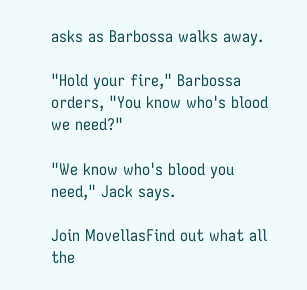asks as Barbossa walks away.

"Hold your fire," Barbossa orders, "You know who's blood we need?"

"We know who's blood you need," Jack says.

Join MovellasFind out what all the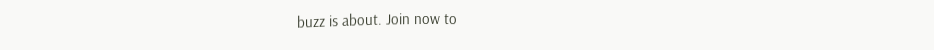buzz is about. Join now to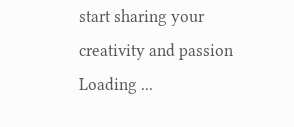start sharing your creativity and passion
Loading ...